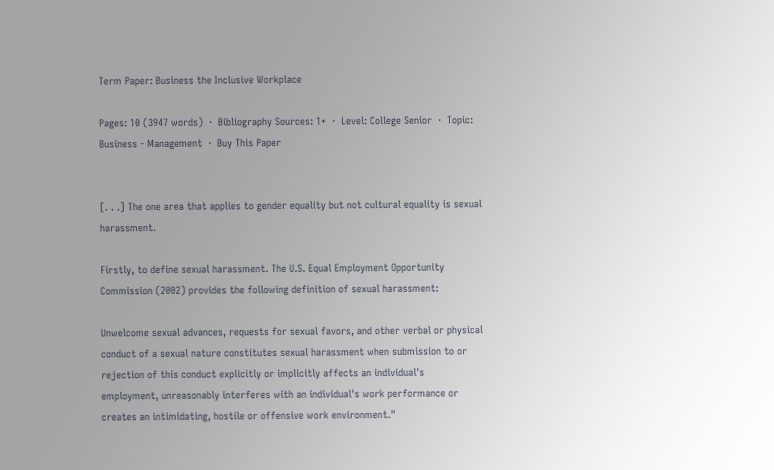Term Paper: Business the Inclusive Workplace

Pages: 10 (3947 words)  ·  Bibliography Sources: 1+  ·  Level: College Senior  ·  Topic: Business - Management  ·  Buy This Paper


[. . .] The one area that applies to gender equality but not cultural equality is sexual harassment.

Firstly, to define sexual harassment. The U.S. Equal Employment Opportunity Commission (2002) provides the following definition of sexual harassment:

Unwelcome sexual advances, requests for sexual favors, and other verbal or physical conduct of a sexual nature constitutes sexual harassment when submission to or rejection of this conduct explicitly or implicitly affects an individual's employment, unreasonably interferes with an individual's work performance or creates an intimidating, hostile or offensive work environment."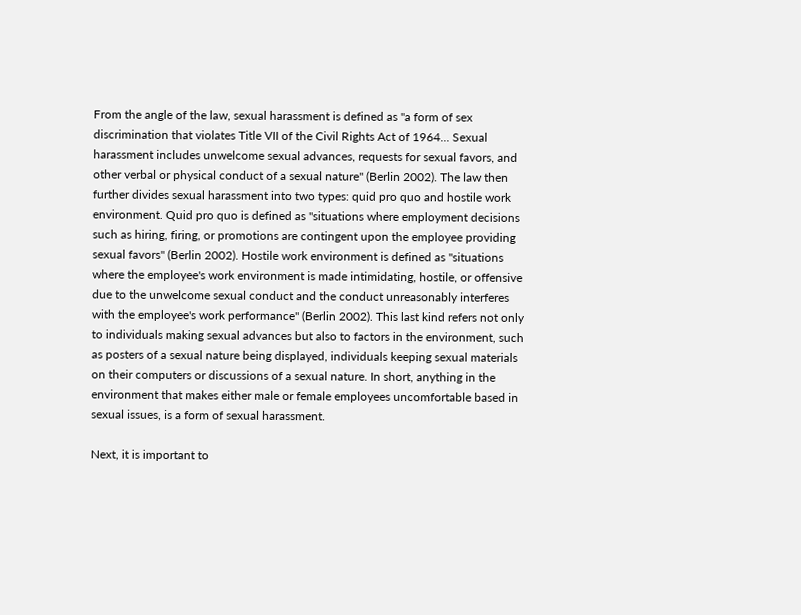From the angle of the law, sexual harassment is defined as "a form of sex discrimination that violates Title VII of the Civil Rights Act of 1964... Sexual harassment includes unwelcome sexual advances, requests for sexual favors, and other verbal or physical conduct of a sexual nature" (Berlin 2002). The law then further divides sexual harassment into two types: quid pro quo and hostile work environment. Quid pro quo is defined as "situations where employment decisions such as hiring, firing, or promotions are contingent upon the employee providing sexual favors" (Berlin 2002). Hostile work environment is defined as "situations where the employee's work environment is made intimidating, hostile, or offensive due to the unwelcome sexual conduct and the conduct unreasonably interferes with the employee's work performance" (Berlin 2002). This last kind refers not only to individuals making sexual advances but also to factors in the environment, such as posters of a sexual nature being displayed, individuals keeping sexual materials on their computers or discussions of a sexual nature. In short, anything in the environment that makes either male or female employees uncomfortable based in sexual issues, is a form of sexual harassment.

Next, it is important to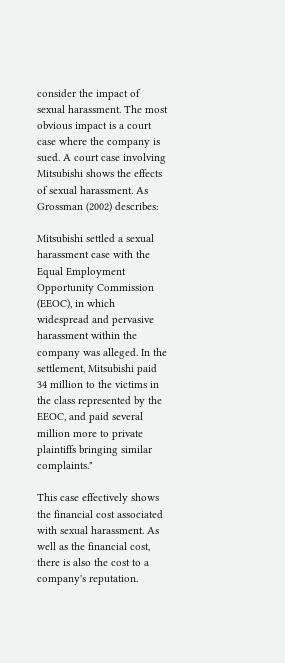consider the impact of sexual harassment. The most obvious impact is a court case where the company is sued. A court case involving Mitsubishi shows the effects of sexual harassment. As Grossman (2002) describes:

Mitsubishi settled a sexual harassment case with the Equal Employment Opportunity Commission (EEOC), in which widespread and pervasive harassment within the company was alleged. In the settlement, Mitsubishi paid 34 million to the victims in the class represented by the EEOC, and paid several million more to private plaintiffs bringing similar complaints."

This case effectively shows the financial cost associated with sexual harassment. As well as the financial cost, there is also the cost to a company's reputation.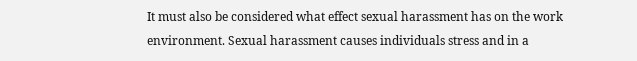It must also be considered what effect sexual harassment has on the work environment. Sexual harassment causes individuals stress and in a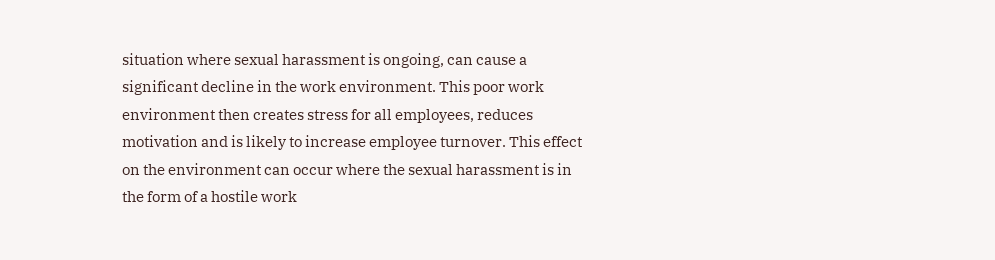situation where sexual harassment is ongoing, can cause a significant decline in the work environment. This poor work environment then creates stress for all employees, reduces motivation and is likely to increase employee turnover. This effect on the environment can occur where the sexual harassment is in the form of a hostile work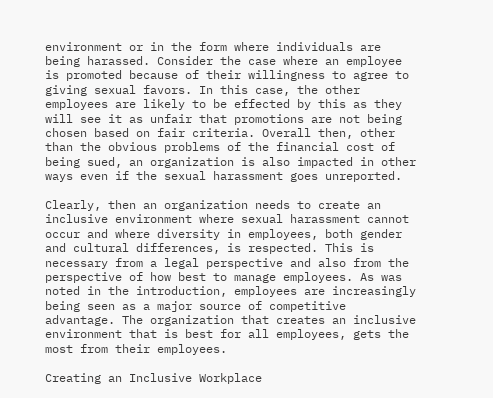environment or in the form where individuals are being harassed. Consider the case where an employee is promoted because of their willingness to agree to giving sexual favors. In this case, the other employees are likely to be effected by this as they will see it as unfair that promotions are not being chosen based on fair criteria. Overall then, other than the obvious problems of the financial cost of being sued, an organization is also impacted in other ways even if the sexual harassment goes unreported.

Clearly, then an organization needs to create an inclusive environment where sexual harassment cannot occur and where diversity in employees, both gender and cultural differences, is respected. This is necessary from a legal perspective and also from the perspective of how best to manage employees. As was noted in the introduction, employees are increasingly being seen as a major source of competitive advantage. The organization that creates an inclusive environment that is best for all employees, gets the most from their employees.

Creating an Inclusive Workplace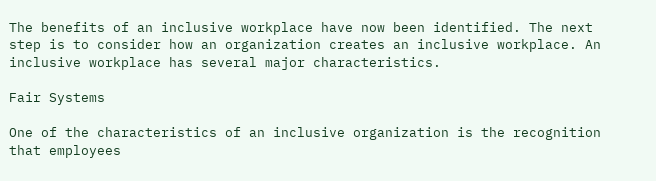The benefits of an inclusive workplace have now been identified. The next step is to consider how an organization creates an inclusive workplace. An inclusive workplace has several major characteristics.

Fair Systems

One of the characteristics of an inclusive organization is the recognition that employees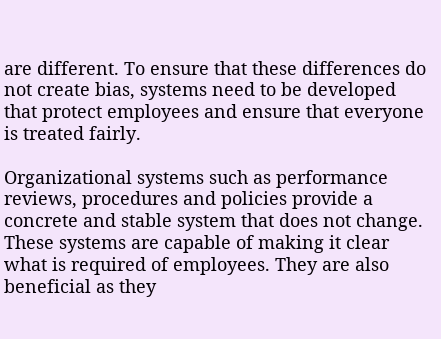are different. To ensure that these differences do not create bias, systems need to be developed that protect employees and ensure that everyone is treated fairly.

Organizational systems such as performance reviews, procedures and policies provide a concrete and stable system that does not change. These systems are capable of making it clear what is required of employees. They are also beneficial as they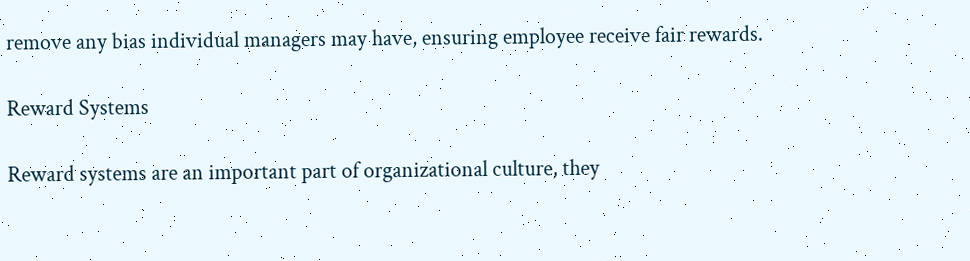remove any bias individual managers may have, ensuring employee receive fair rewards.

Reward Systems

Reward systems are an important part of organizational culture, they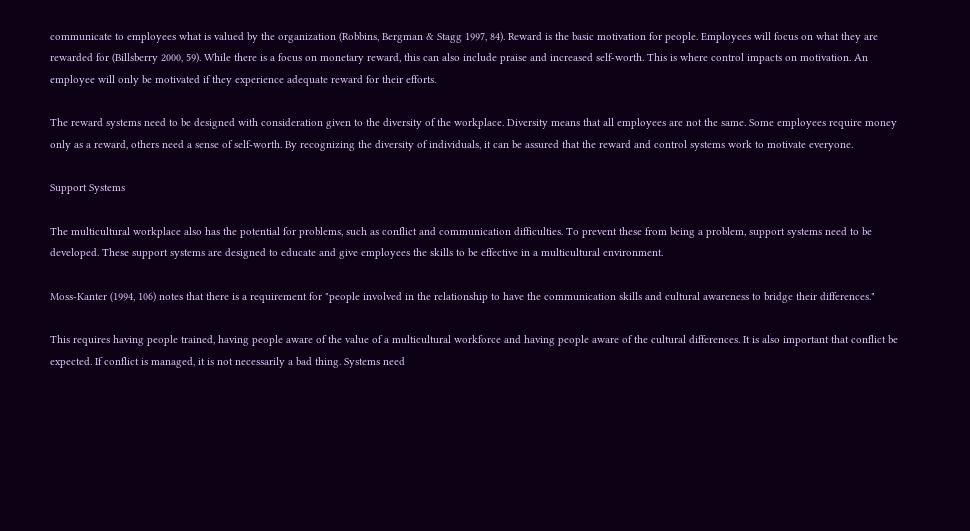communicate to employees what is valued by the organization (Robbins, Bergman & Stagg 1997, 84). Reward is the basic motivation for people. Employees will focus on what they are rewarded for (Billsberry 2000, 59). While there is a focus on monetary reward, this can also include praise and increased self-worth. This is where control impacts on motivation. An employee will only be motivated if they experience adequate reward for their efforts.

The reward systems need to be designed with consideration given to the diversity of the workplace. Diversity means that all employees are not the same. Some employees require money only as a reward, others need a sense of self-worth. By recognizing the diversity of individuals, it can be assured that the reward and control systems work to motivate everyone.

Support Systems

The multicultural workplace also has the potential for problems, such as conflict and communication difficulties. To prevent these from being a problem, support systems need to be developed. These support systems are designed to educate and give employees the skills to be effective in a multicultural environment.

Moss-Kanter (1994, 106) notes that there is a requirement for "people involved in the relationship to have the communication skills and cultural awareness to bridge their differences."

This requires having people trained, having people aware of the value of a multicultural workforce and having people aware of the cultural differences. It is also important that conflict be expected. If conflict is managed, it is not necessarily a bad thing. Systems need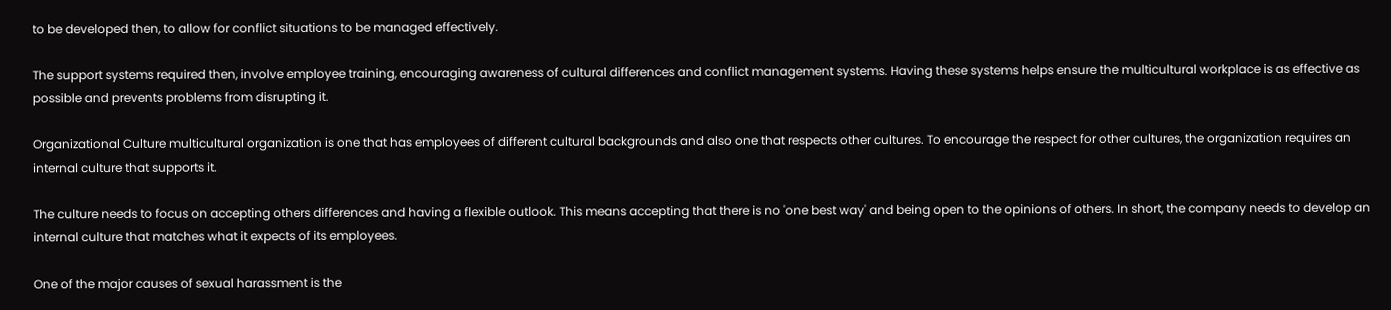to be developed then, to allow for conflict situations to be managed effectively.

The support systems required then, involve employee training, encouraging awareness of cultural differences and conflict management systems. Having these systems helps ensure the multicultural workplace is as effective as possible and prevents problems from disrupting it.

Organizational Culture multicultural organization is one that has employees of different cultural backgrounds and also one that respects other cultures. To encourage the respect for other cultures, the organization requires an internal culture that supports it.

The culture needs to focus on accepting others differences and having a flexible outlook. This means accepting that there is no 'one best way' and being open to the opinions of others. In short, the company needs to develop an internal culture that matches what it expects of its employees.

One of the major causes of sexual harassment is the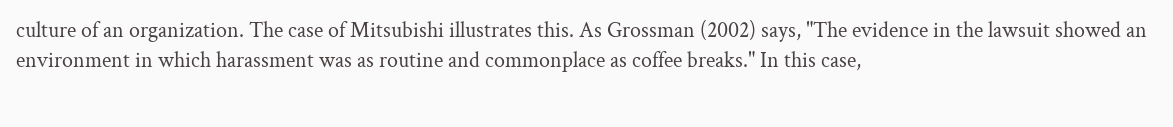culture of an organization. The case of Mitsubishi illustrates this. As Grossman (2002) says, "The evidence in the lawsuit showed an environment in which harassment was as routine and commonplace as coffee breaks." In this case,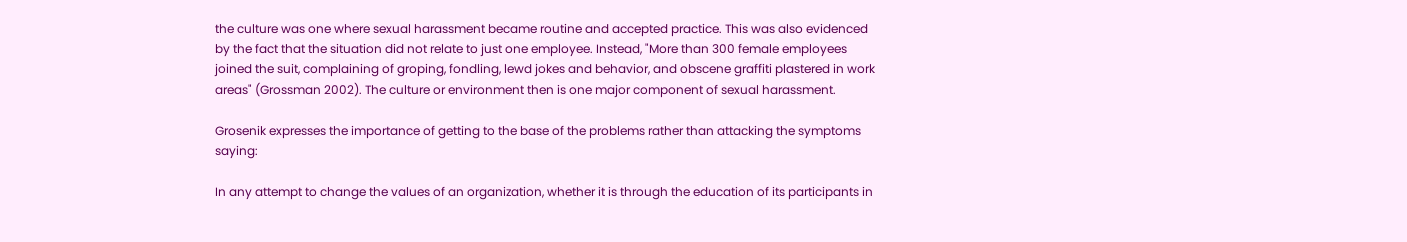the culture was one where sexual harassment became routine and accepted practice. This was also evidenced by the fact that the situation did not relate to just one employee. Instead, "More than 300 female employees joined the suit, complaining of groping, fondling, lewd jokes and behavior, and obscene graffiti plastered in work areas" (Grossman 2002). The culture or environment then is one major component of sexual harassment.

Grosenik expresses the importance of getting to the base of the problems rather than attacking the symptoms saying:

In any attempt to change the values of an organization, whether it is through the education of its participants in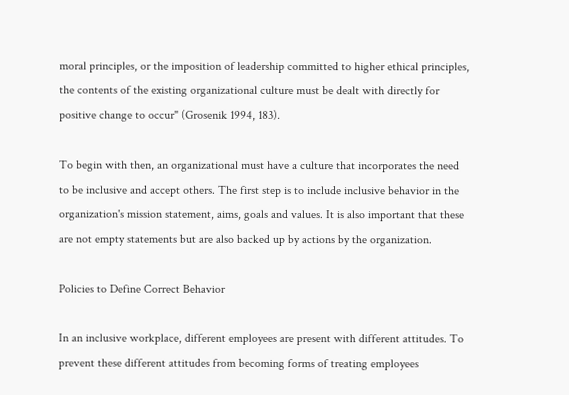moral principles, or the imposition of leadership committed to higher ethical principles, the contents of the existing organizational culture must be dealt with directly for positive change to occur" (Grosenik 1994, 183).

To begin with then, an organizational must have a culture that incorporates the need to be inclusive and accept others. The first step is to include inclusive behavior in the organization's mission statement, aims, goals and values. It is also important that these are not empty statements but are also backed up by actions by the organization.

Policies to Define Correct Behavior

In an inclusive workplace, different employees are present with different attitudes. To prevent these different attitudes from becoming forms of treating employees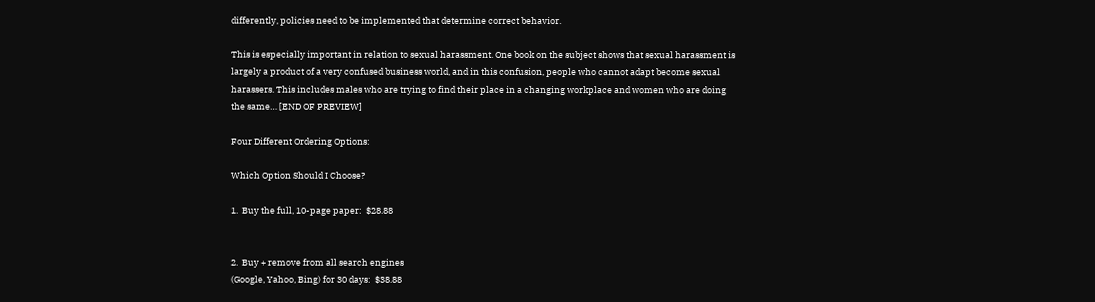differently, policies need to be implemented that determine correct behavior.

This is especially important in relation to sexual harassment. One book on the subject shows that sexual harassment is largely a product of a very confused business world, and in this confusion, people who cannot adapt become sexual harassers. This includes males who are trying to find their place in a changing workplace and women who are doing the same… [END OF PREVIEW]

Four Different Ordering Options:

Which Option Should I Choose?

1.  Buy the full, 10-page paper:  $28.88


2.  Buy + remove from all search engines
(Google, Yahoo, Bing) for 30 days:  $38.88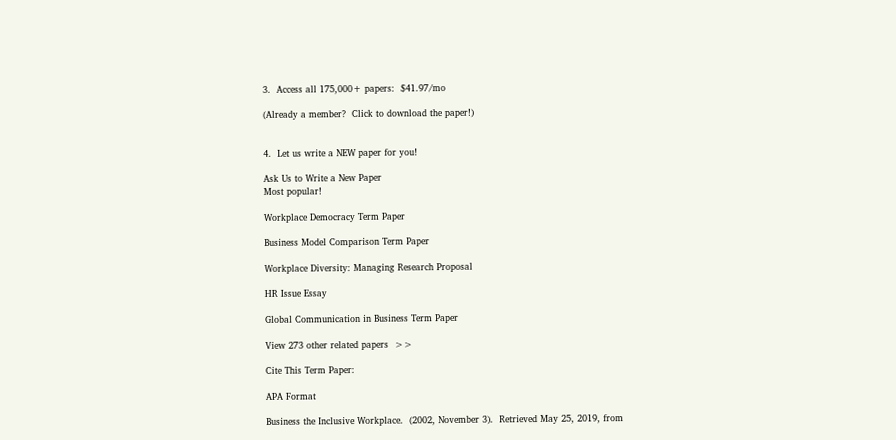3.  Access all 175,000+ papers:  $41.97/mo

(Already a member?  Click to download the paper!)


4.  Let us write a NEW paper for you!

Ask Us to Write a New Paper
Most popular!

Workplace Democracy Term Paper

Business Model Comparison Term Paper

Workplace Diversity: Managing Research Proposal

HR Issue Essay

Global Communication in Business Term Paper

View 273 other related papers  >>

Cite This Term Paper:

APA Format

Business the Inclusive Workplace.  (2002, November 3).  Retrieved May 25, 2019, from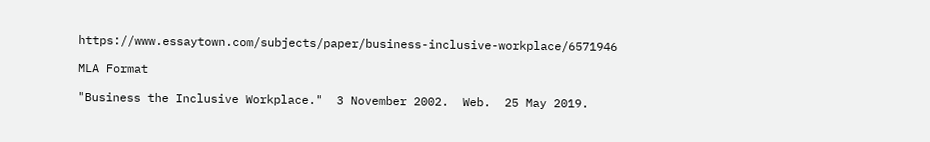https://www.essaytown.com/subjects/paper/business-inclusive-workplace/6571946

MLA Format

"Business the Inclusive Workplace."  3 November 2002.  Web.  25 May 2019.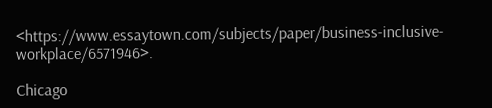<https://www.essaytown.com/subjects/paper/business-inclusive-workplace/6571946>.

Chicago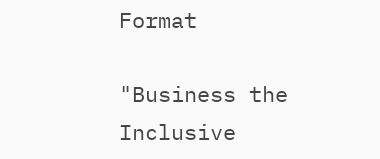Format

"Business the Inclusive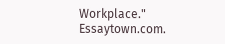Workplace."  Essaytown.com.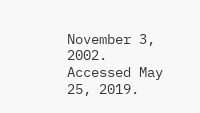November 3, 2002.  Accessed May 25, 2019.